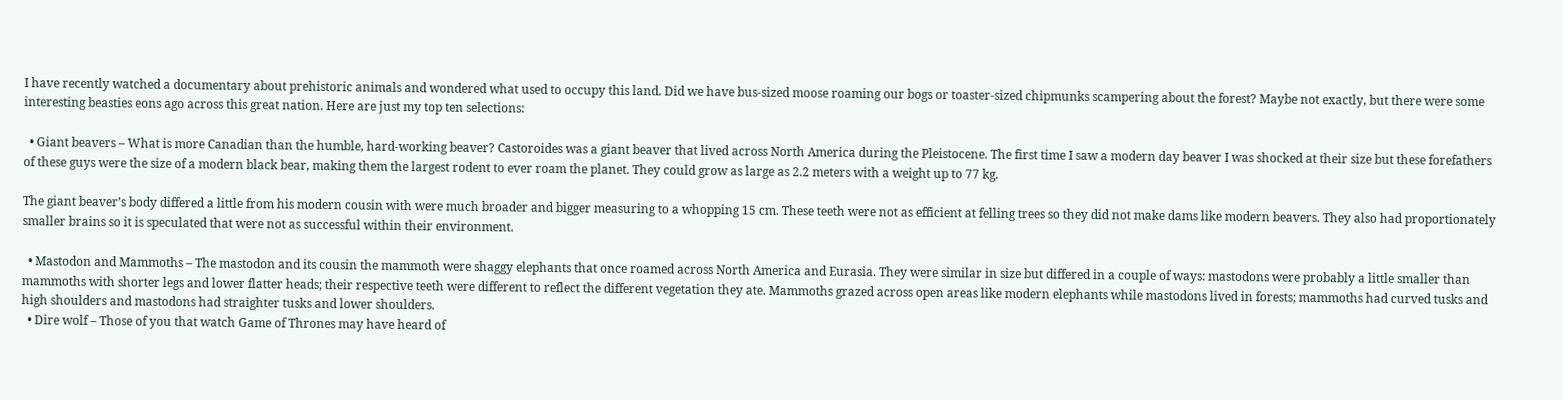I have recently watched a documentary about prehistoric animals and wondered what used to occupy this land. Did we have bus-sized moose roaming our bogs or toaster-sized chipmunks scampering about the forest? Maybe not exactly, but there were some interesting beasties eons ago across this great nation. Here are just my top ten selections:

  • Giant beavers – What is more Canadian than the humble, hard-working beaver? Castoroides was a giant beaver that lived across North America during the Pleistocene. The first time I saw a modern day beaver I was shocked at their size but these forefathers of these guys were the size of a modern black bear, making them the largest rodent to ever roam the planet. They could grow as large as 2.2 meters with a weight up to 77 kg.

The giant beaver’s body differed a little from his modern cousin with were much broader and bigger measuring to a whopping 15 cm. These teeth were not as efficient at felling trees so they did not make dams like modern beavers. They also had proportionately smaller brains so it is speculated that were not as successful within their environment.

  • Mastodon and Mammoths – The mastodon and its cousin the mammoth were shaggy elephants that once roamed across North America and Eurasia. They were similar in size but differed in a couple of ways: mastodons were probably a little smaller than mammoths with shorter legs and lower flatter heads; their respective teeth were different to reflect the different vegetation they ate. Mammoths grazed across open areas like modern elephants while mastodons lived in forests; mammoths had curved tusks and high shoulders and mastodons had straighter tusks and lower shoulders.
  • Dire wolf – Those of you that watch Game of Thrones may have heard of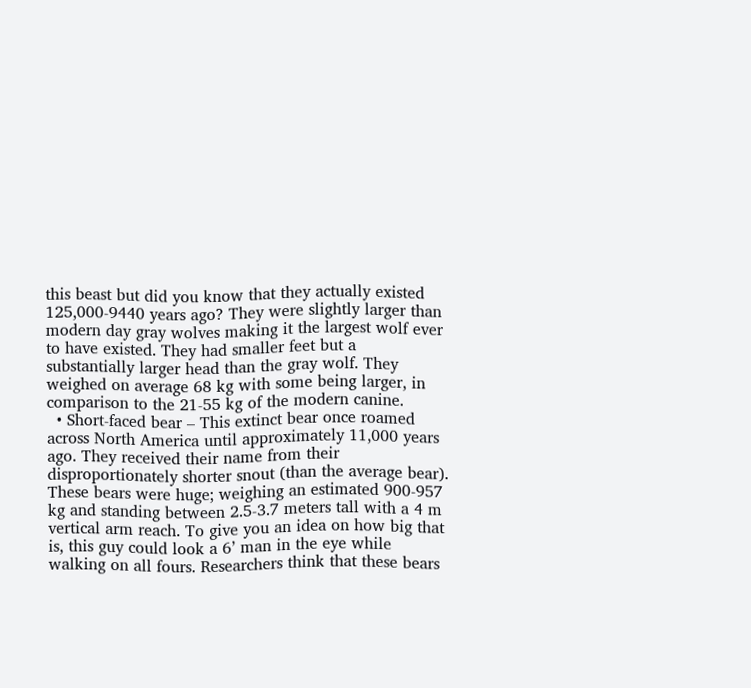this beast but did you know that they actually existed 125,000-9440 years ago? They were slightly larger than modern day gray wolves making it the largest wolf ever to have existed. They had smaller feet but a substantially larger head than the gray wolf. They weighed on average 68 kg with some being larger, in comparison to the 21-55 kg of the modern canine.
  • Short-faced bear – This extinct bear once roamed across North America until approximately 11,000 years ago. They received their name from their disproportionately shorter snout (than the average bear). These bears were huge; weighing an estimated 900-957 kg and standing between 2.5-3.7 meters tall with a 4 m vertical arm reach. To give you an idea on how big that is, this guy could look a 6’ man in the eye while walking on all fours. Researchers think that these bears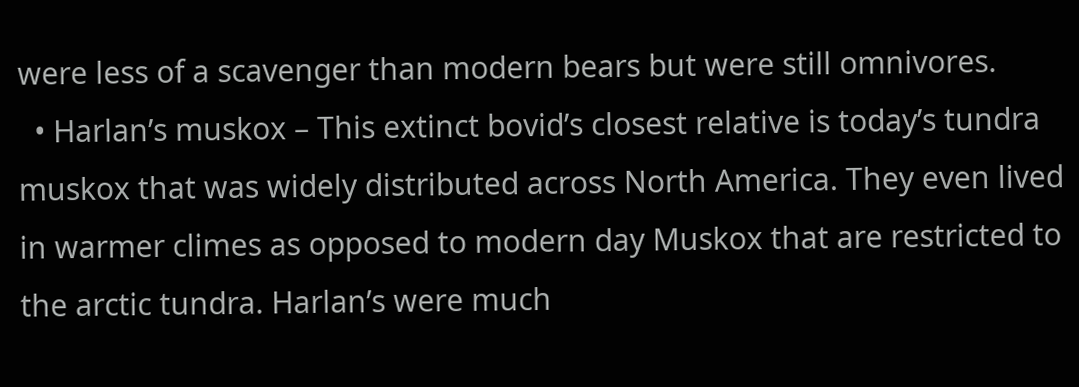were less of a scavenger than modern bears but were still omnivores.
  • Harlan’s muskox – This extinct bovid’s closest relative is today’s tundra muskox that was widely distributed across North America. They even lived in warmer climes as opposed to modern day Muskox that are restricted to the arctic tundra. Harlan’s were much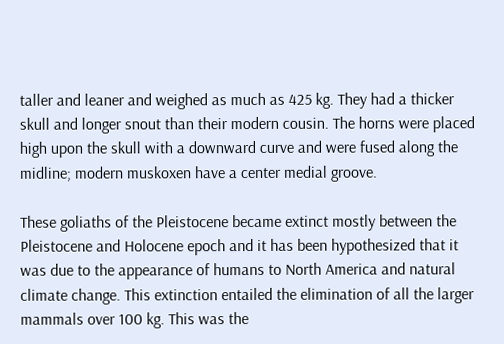taller and leaner and weighed as much as 425 kg. They had a thicker skull and longer snout than their modern cousin. The horns were placed high upon the skull with a downward curve and were fused along the midline; modern muskoxen have a center medial groove.

These goliaths of the Pleistocene became extinct mostly between the Pleistocene and Holocene epoch and it has been hypothesized that it was due to the appearance of humans to North America and natural climate change. This extinction entailed the elimination of all the larger mammals over 100 kg. This was the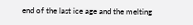end of the last ice age and the melting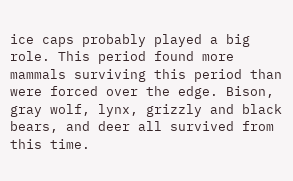ice caps probably played a big role. This period found more mammals surviving this period than were forced over the edge. Bison, gray wolf, lynx, grizzly and black bears, and deer all survived from this time.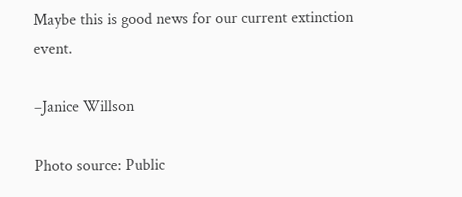Maybe this is good news for our current extinction event.

–Janice Willson

Photo source: Public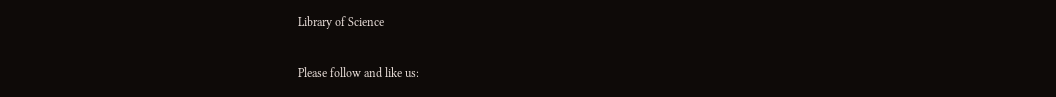Library of Science

Please follow and like us: